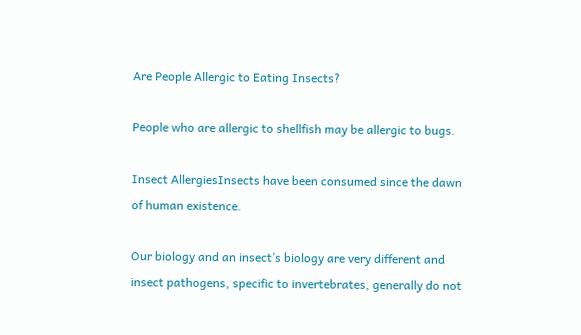Are People Allergic to Eating Insects?

People who are allergic to shellfish may be allergic to bugs.

Insect AllergiesInsects have been consumed since the dawn of human existence.

Our biology and an insect’s biology are very different and insect pathogens, specific to invertebrates, generally do not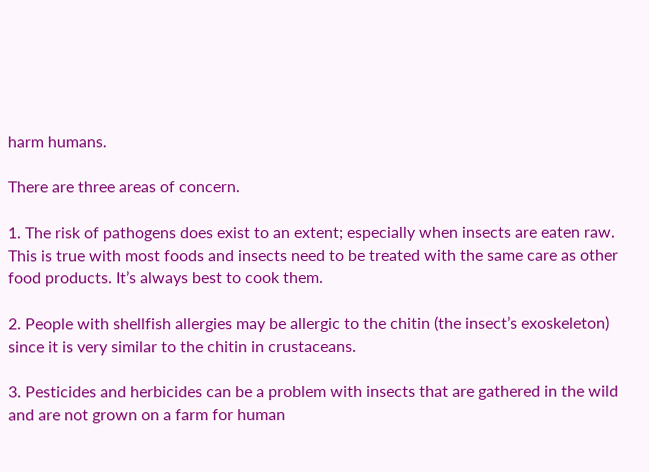harm humans.

There are three areas of concern.

1. The risk of pathogens does exist to an extent; especially when insects are eaten raw. This is true with most foods and insects need to be treated with the same care as other food products. It’s always best to cook them.

2. People with shellfish allergies may be allergic to the chitin (the insect’s exoskeleton) since it is very similar to the chitin in crustaceans.

3. Pesticides and herbicides can be a problem with insects that are gathered in the wild and are not grown on a farm for human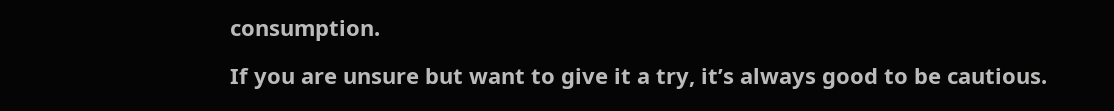consumption.

If you are unsure but want to give it a try, it’s always good to be cautious.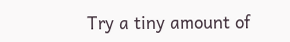Try a tiny amount of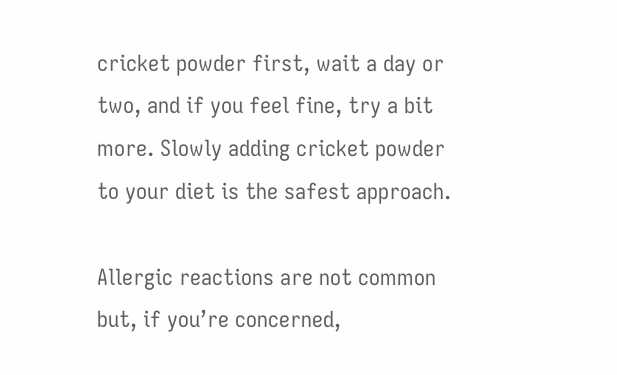cricket powder first, wait a day or two, and if you feel fine, try a bit more. Slowly adding cricket powder to your diet is the safest approach.

Allergic reactions are not common but, if you’re concerned,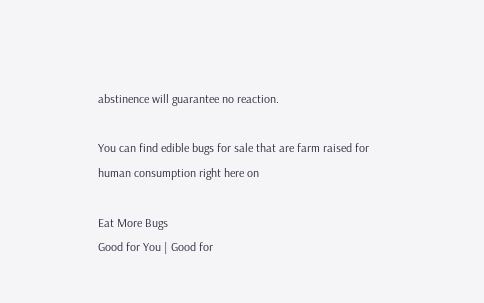abstinence will guarantee no reaction.

You can find edible bugs for sale that are farm raised for human consumption right here on

Eat More Bugs
Good for You | Good for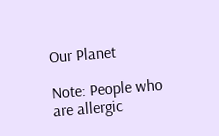Our Planet

Note: People who are allergic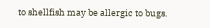to shellfish may be allergic to bugs.